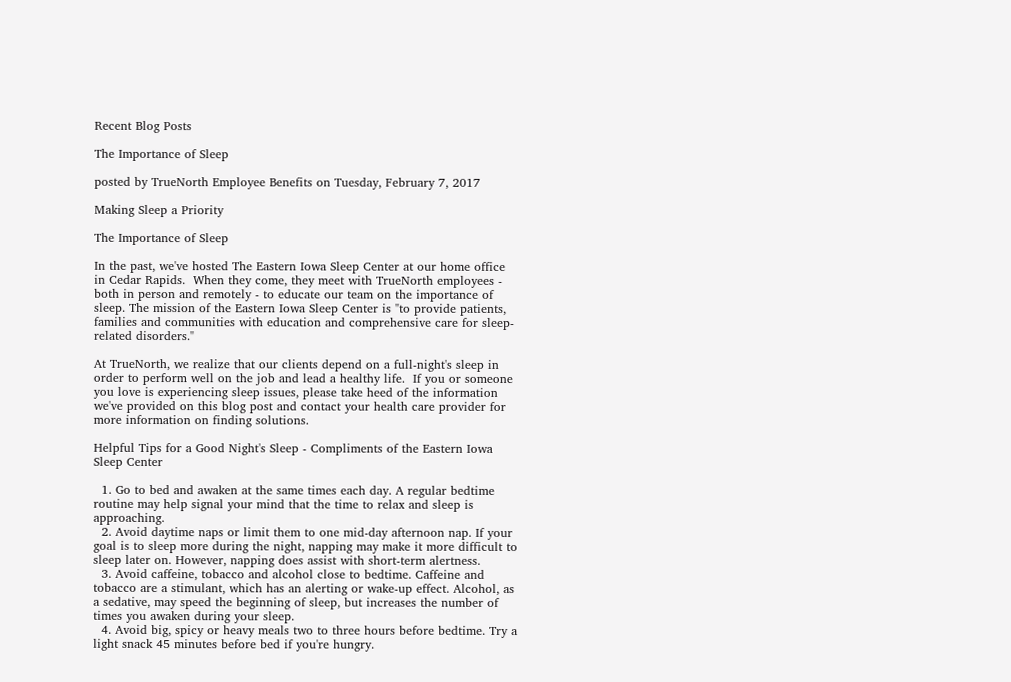Recent Blog Posts

The Importance of Sleep

posted by TrueNorth Employee Benefits on Tuesday, February 7, 2017

Making Sleep a Priority

The Importance of Sleep

In the past, we've hosted The Eastern Iowa Sleep Center at our home office in Cedar Rapids.  When they come, they meet with TrueNorth employees - both in person and remotely - to educate our team on the importance of sleep. The mission of the Eastern Iowa Sleep Center is "to provide patients, families and communities with education and comprehensive care for sleep-related disorders."

At TrueNorth, we realize that our clients depend on a full-night's sleep in order to perform well on the job and lead a healthy life.  If you or someone you love is experiencing sleep issues, please take heed of the information we've provided on this blog post and contact your health care provider for more information on finding solutions.

Helpful Tips for a Good Night's Sleep - Compliments of the Eastern Iowa Sleep Center

  1. Go to bed and awaken at the same times each day. A regular bedtime routine may help signal your mind that the time to relax and sleep is approaching.
  2. Avoid daytime naps or limit them to one mid-day afternoon nap. If your goal is to sleep more during the night, napping may make it more difficult to sleep later on. However, napping does assist with short-term alertness.
  3. Avoid caffeine, tobacco and alcohol close to bedtime. Caffeine and tobacco are a stimulant, which has an alerting or wake-up effect. Alcohol, as a sedative, may speed the beginning of sleep, but increases the number of times you awaken during your sleep.
  4. Avoid big, spicy or heavy meals two to three hours before bedtime. Try a light snack 45 minutes before bed if you're hungry.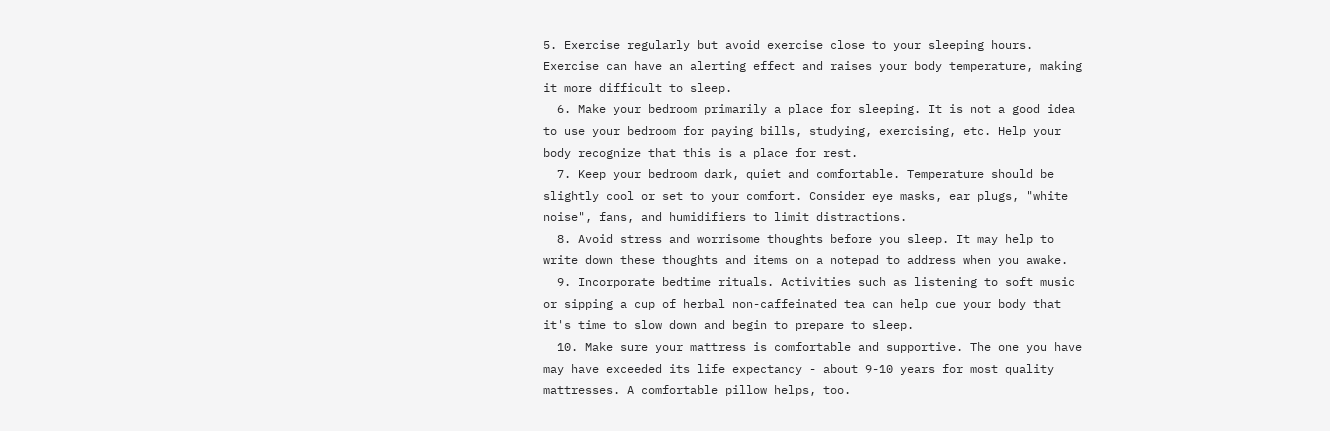5. Exercise regularly but avoid exercise close to your sleeping hours. Exercise can have an alerting effect and raises your body temperature, making it more difficult to sleep.
  6. Make your bedroom primarily a place for sleeping. It is not a good idea to use your bedroom for paying bills, studying, exercising, etc. Help your body recognize that this is a place for rest.
  7. Keep your bedroom dark, quiet and comfortable. Temperature should be slightly cool or set to your comfort. Consider eye masks, ear plugs, "white noise", fans, and humidifiers to limit distractions.
  8. Avoid stress and worrisome thoughts before you sleep. It may help to write down these thoughts and items on a notepad to address when you awake.
  9. Incorporate bedtime rituals. Activities such as listening to soft music or sipping a cup of herbal non-caffeinated tea can help cue your body that it's time to slow down and begin to prepare to sleep.
  10. Make sure your mattress is comfortable and supportive. The one you have may have exceeded its life expectancy - about 9-10 years for most quality mattresses. A comfortable pillow helps, too.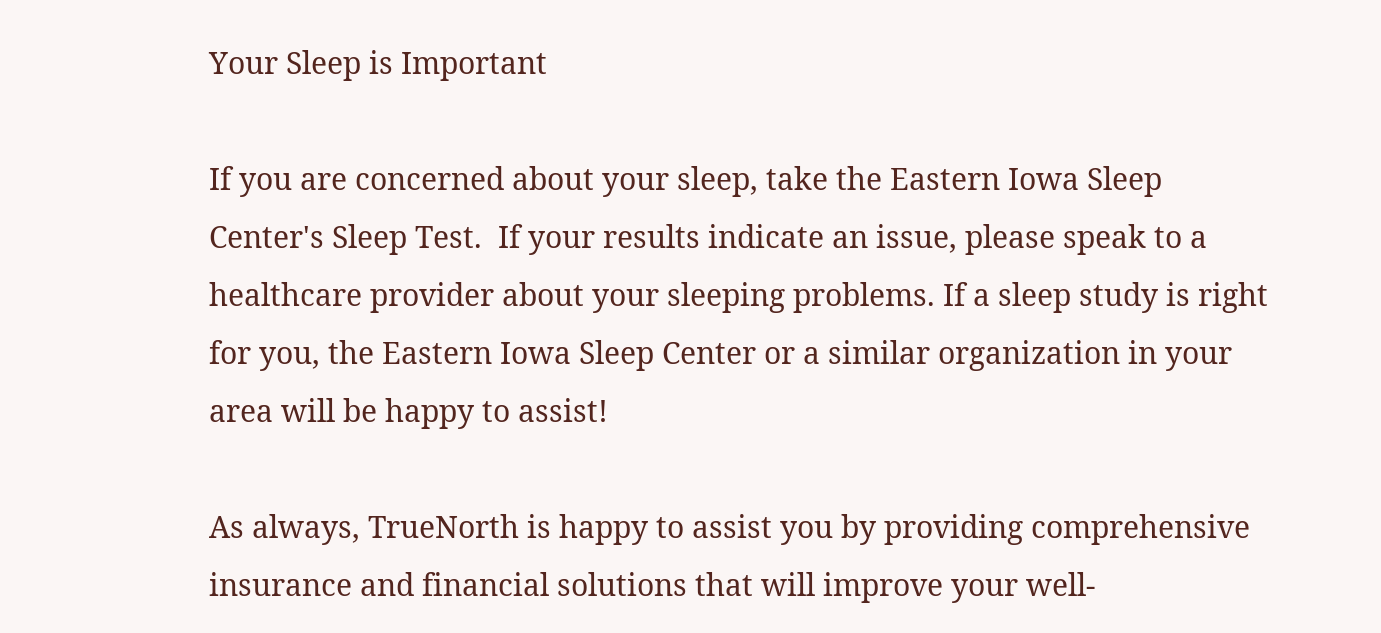Your Sleep is Important

If you are concerned about your sleep, take the Eastern Iowa Sleep Center's Sleep Test.  If your results indicate an issue, please speak to a healthcare provider about your sleeping problems. If a sleep study is right for you, the Eastern Iowa Sleep Center or a similar organization in your area will be happy to assist!

As always, TrueNorth is happy to assist you by providing comprehensive insurance and financial solutions that will improve your well-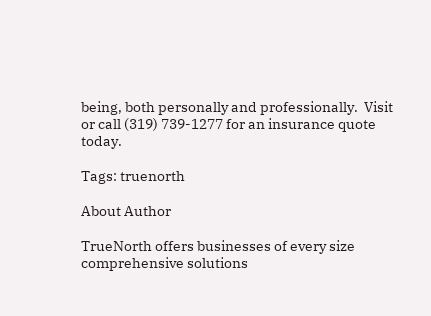being, both personally and professionally.  Visit or call (319) 739-1277 for an insurance quote today.

Tags: truenorth

About Author

TrueNorth offers businesses of every size comprehensive solutions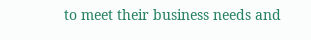to meet their business needs and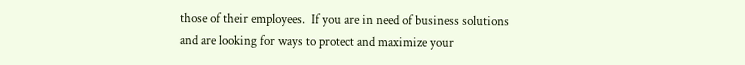those of their employees.  If you are in need of business solutions and are looking for ways to protect and maximize your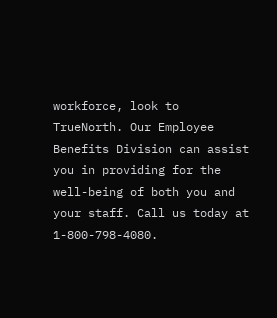workforce, look to TrueNorth. Our Employee Benefits Division can assist you in providing for the well-being of both you and your staff. Call us today at 1-800-798-4080.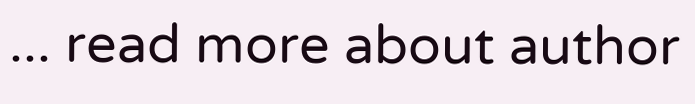... read more about author